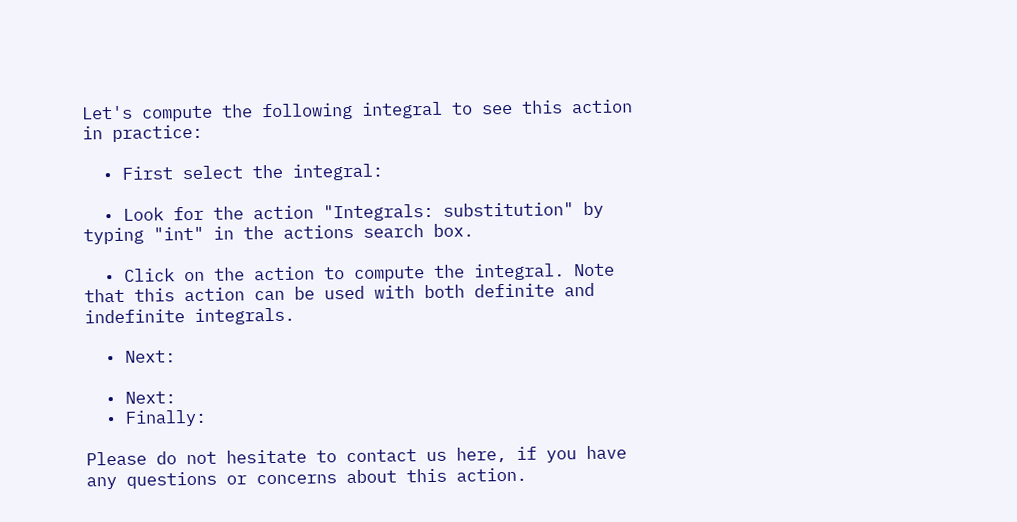Let's compute the following integral to see this action in practice:

  • First select the integral:

  • Look for the action "Integrals: substitution" by typing "int" in the actions search box.

  • Click on the action to compute the integral. Note that this action can be used with both definite and indefinite integrals.

  • Next:

  • Next:
  • Finally:

Please do not hesitate to contact us here, if you have any questions or concerns about this action.